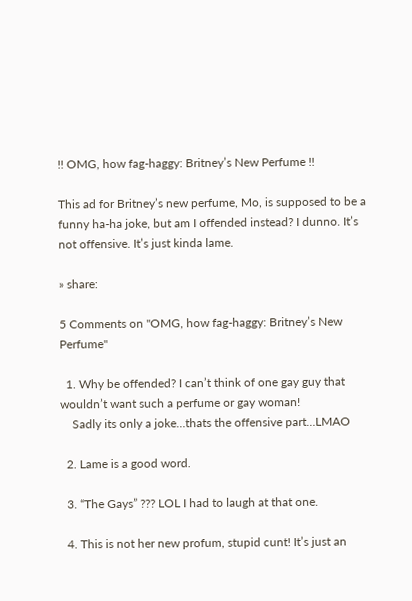!! OMG, how fag-haggy: Britney’s New Perfume !!

This ad for Britney’s new perfume, Mo, is supposed to be a funny ha-ha joke, but am I offended instead? I dunno. It’s not offensive. It’s just kinda lame.

» share:

5 Comments on "OMG, how fag-haggy: Britney’s New Perfume"

  1. Why be offended? I can’t think of one gay guy that wouldn’t want such a perfume or gay woman!
    Sadly its only a joke…thats the offensive part…LMAO

  2. Lame is a good word.

  3. “The Gays” ??? LOL I had to laugh at that one.

  4. This is not her new profum, stupid cunt! It’s just an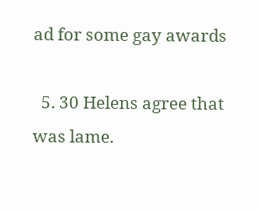ad for some gay awards

  5. 30 Helens agree that was lame.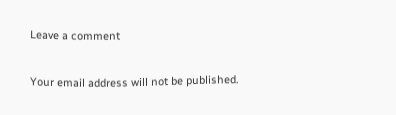Leave a comment

Your email address will not be published.